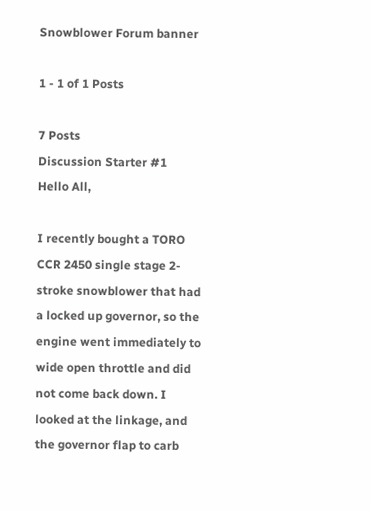Snowblower Forum banner

1 - 1 of 1 Posts

7 Posts
Discussion Starter #1
Hello All,

I recently bought a TORO CCR 2450 single stage 2-stroke snowblower that had a locked up governor, so the engine went immediately to wide open throttle and did not come back down. I looked at the linkage, and the governor flap to carb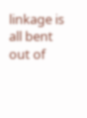linkage is all bent out of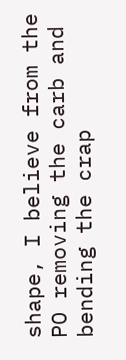shape, I believe from the PO removing the carb and bending the crap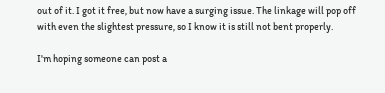out of it. I got it free, but now have a surging issue. The linkage will pop off with even the slightest pressure, so I know it is still not bent properly.

I'm hoping someone can post a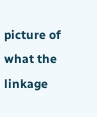picture of what the linkage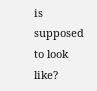is supposed to look like?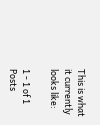This is what it currently looks like:

1 - 1 of 1 Posts